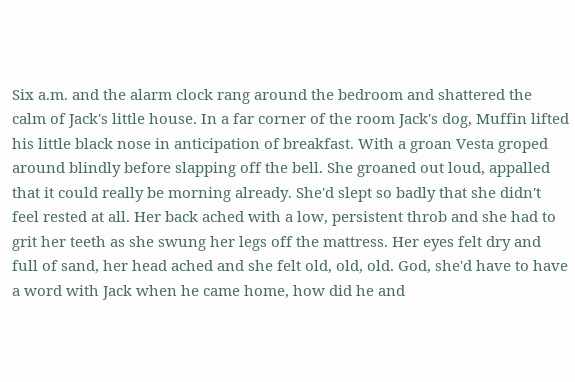Six a.m. and the alarm clock rang around the bedroom and shattered the calm of Jack's little house. In a far corner of the room Jack's dog, Muffin lifted his little black nose in anticipation of breakfast. With a groan Vesta groped around blindly before slapping off the bell. She groaned out loud, appalled that it could really be morning already. She'd slept so badly that she didn't feel rested at all. Her back ached with a low, persistent throb and she had to grit her teeth as she swung her legs off the mattress. Her eyes felt dry and full of sand, her head ached and she felt old, old, old. God, she'd have to have a word with Jack when he came home, how did he and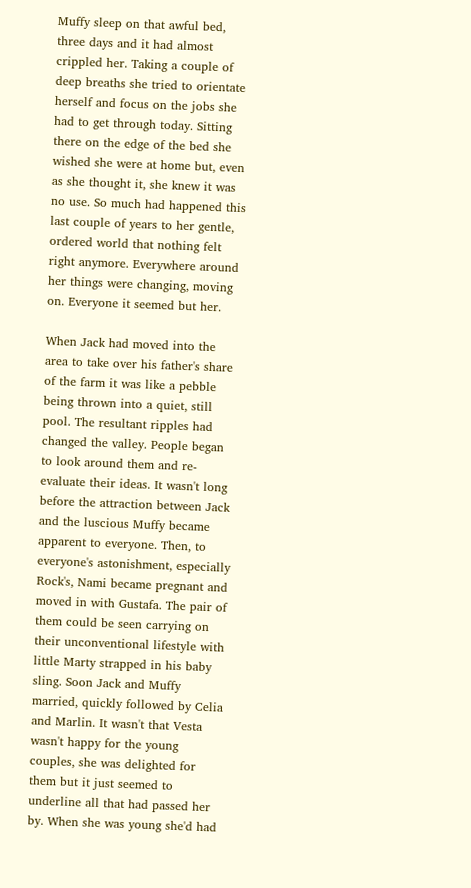Muffy sleep on that awful bed, three days and it had almost crippled her. Taking a couple of deep breaths she tried to orientate herself and focus on the jobs she had to get through today. Sitting there on the edge of the bed she wished she were at home but, even as she thought it, she knew it was no use. So much had happened this last couple of years to her gentle, ordered world that nothing felt right anymore. Everywhere around her things were changing, moving on. Everyone it seemed but her.

When Jack had moved into the area to take over his father's share of the farm it was like a pebble being thrown into a quiet, still pool. The resultant ripples had changed the valley. People began to look around them and re-evaluate their ideas. It wasn't long before the attraction between Jack and the luscious Muffy became apparent to everyone. Then, to everyone's astonishment, especially Rock's, Nami became pregnant and moved in with Gustafa. The pair of them could be seen carrying on their unconventional lifestyle with little Marty strapped in his baby sling. Soon Jack and Muffy married, quickly followed by Celia and Marlin. It wasn't that Vesta wasn't happy for the young couples, she was delighted for them but it just seemed to underline all that had passed her by. When she was young she'd had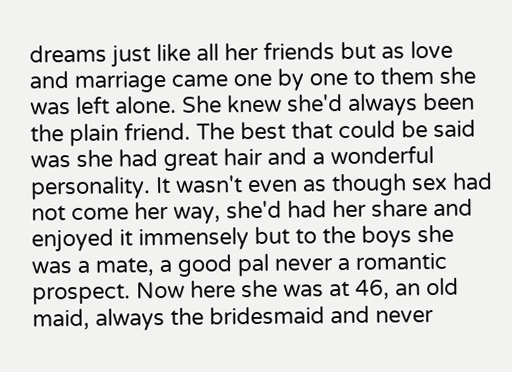dreams just like all her friends but as love and marriage came one by one to them she was left alone. She knew she'd always been the plain friend. The best that could be said was she had great hair and a wonderful personality. It wasn't even as though sex had not come her way, she'd had her share and enjoyed it immensely but to the boys she was a mate, a good pal never a romantic prospect. Now here she was at 46, an old maid, always the bridesmaid and never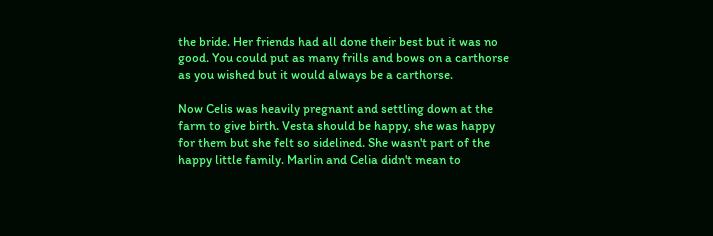the bride. Her friends had all done their best but it was no good. You could put as many frills and bows on a carthorse as you wished but it would always be a carthorse.

Now Celis was heavily pregnant and settling down at the farm to give birth. Vesta should be happy, she was happy for them but she felt so sidelined. She wasn't part of the happy little family. Marlin and Celia didn't mean to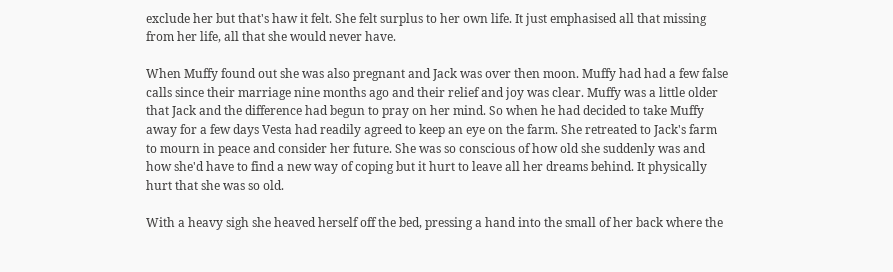exclude her but that's haw it felt. She felt surplus to her own life. It just emphasised all that missing from her life, all that she would never have.

When Muffy found out she was also pregnant and Jack was over then moon. Muffy had had a few false calls since their marriage nine months ago and their relief and joy was clear. Muffy was a little older that Jack and the difference had begun to pray on her mind. So when he had decided to take Muffy away for a few days Vesta had readily agreed to keep an eye on the farm. She retreated to Jack's farm to mourn in peace and consider her future. She was so conscious of how old she suddenly was and how she'd have to find a new way of coping but it hurt to leave all her dreams behind. It physically hurt that she was so old.

With a heavy sigh she heaved herself off the bed, pressing a hand into the small of her back where the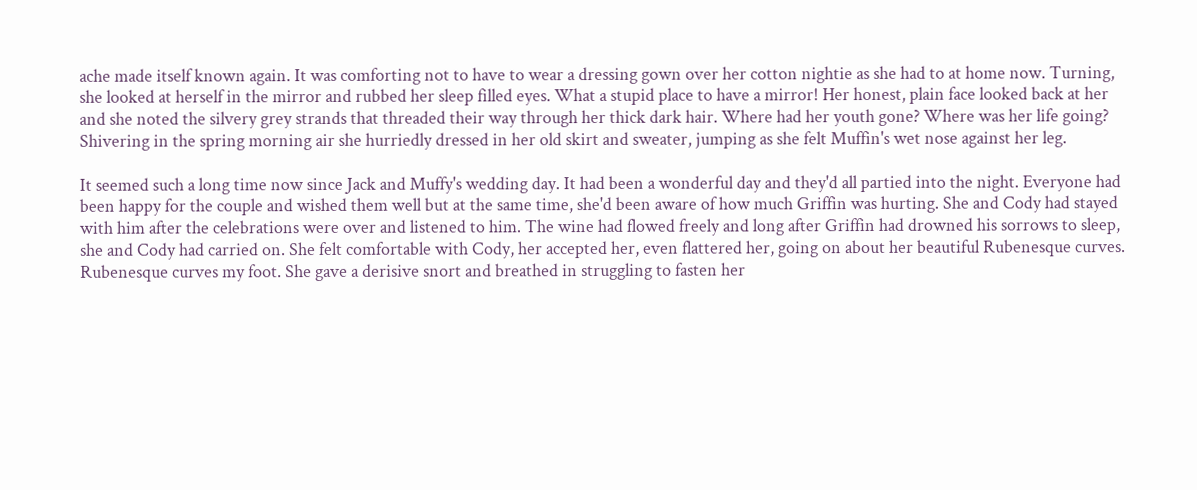ache made itself known again. It was comforting not to have to wear a dressing gown over her cotton nightie as she had to at home now. Turning, she looked at herself in the mirror and rubbed her sleep filled eyes. What a stupid place to have a mirror! Her honest, plain face looked back at her and she noted the silvery grey strands that threaded their way through her thick dark hair. Where had her youth gone? Where was her life going? Shivering in the spring morning air she hurriedly dressed in her old skirt and sweater, jumping as she felt Muffin's wet nose against her leg.

It seemed such a long time now since Jack and Muffy's wedding day. It had been a wonderful day and they'd all partied into the night. Everyone had been happy for the couple and wished them well but at the same time, she'd been aware of how much Griffin was hurting. She and Cody had stayed with him after the celebrations were over and listened to him. The wine had flowed freely and long after Griffin had drowned his sorrows to sleep, she and Cody had carried on. She felt comfortable with Cody, her accepted her, even flattered her, going on about her beautiful Rubenesque curves. Rubenesque curves my foot. She gave a derisive snort and breathed in struggling to fasten her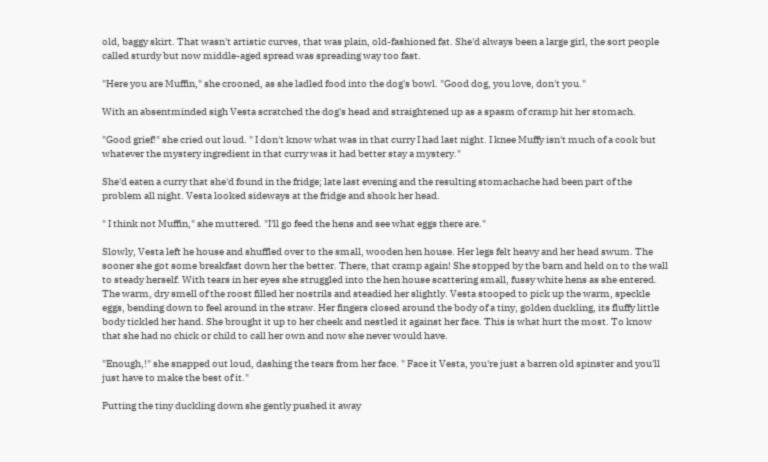old, baggy skirt. That wasn't artistic curves, that was plain, old-fashioned fat. She'd always been a large girl, the sort people called sturdy but now middle-aged spread was spreading way too fast.

"Here you are Muffin," she crooned, as she ladled food into the dog's bowl. "Good dog, you love, don't you."

With an absentminded sigh Vesta scratched the dog's head and straightened up as a spasm of cramp hit her stomach.

"Good grief!" she cried out loud. " I don't know what was in that curry I had last night. I knee Muffy isn't much of a cook but whatever the mystery ingredient in that curry was it had better stay a mystery."

She'd eaten a curry that she'd found in the fridge; late last evening and the resulting stomachache had been part of the problem all night. Vesta looked sideways at the fridge and shook her head.

" I think not Muffin," she muttered. "I'll go feed the hens and see what eggs there are."

Slowly, Vesta left he house and shuffled over to the small, wooden hen house. Her legs felt heavy and her head swum. The sooner she got some breakfast down her the better. There, that cramp again! She stopped by the barn and held on to the wall to steady herself. With tears in her eyes she struggled into the hen house scattering small, fussy white hens as she entered. The warm, dry smell of the roost filled her nostrils and steadied her slightly. Vesta stooped to pick up the warm, speckle eggs, bending down to feel around in the straw. Her fingers closed around the body of a tiny, golden duckling, its fluffy little body tickled her hand. She brought it up to her cheek and nestled it against her face. This is what hurt the most. To know that she had no chick or child to call her own and now she never would have.

"Enough,!" she snapped out loud, dashing the tears from her face. " Face it Vesta, you're just a barren old spinster and you'll just have to make the best of it."

Putting the tiny duckling down she gently pushed it away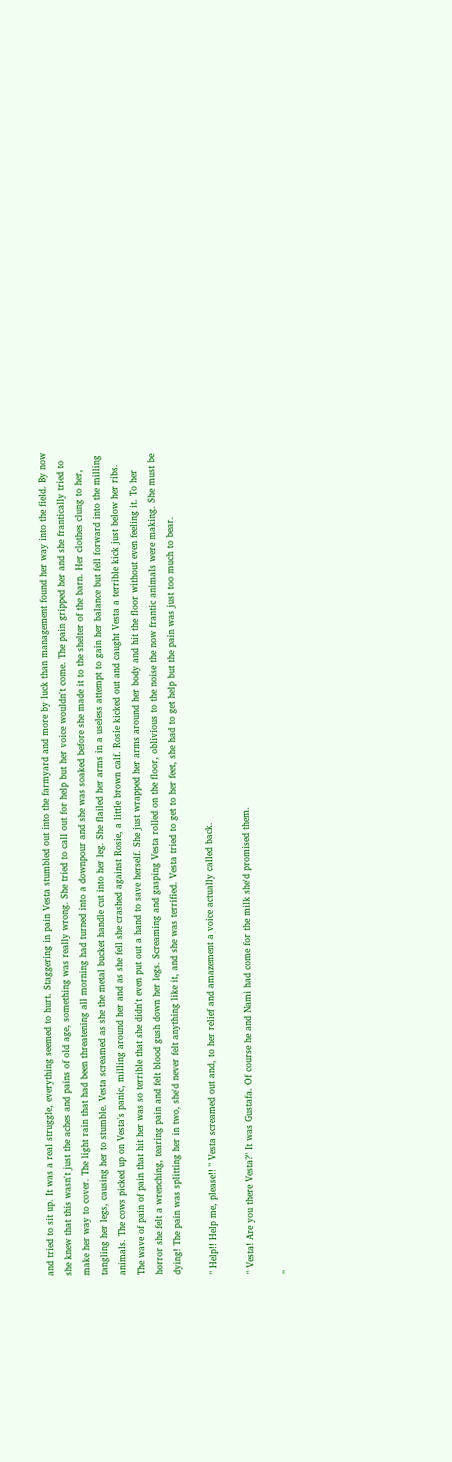and tried to sit up. It was a real struggle, everything seemed to hurt. Staggering in pain Vesta stumbled out into the farmyard and more by luck than management found her way into the field. By now she knew that this wasn't just the aches and pains of old age, something was really wrong. She tried to call out for help but her voice wouldn't come. The pain gripped her and she frantically tried to make her way to cover. The light rain that had been threatening all morning had turned into a downpour and she was soaked before she made it to the shelter of the barn. Her clothes clung to her, tangling her legs, causing her to stumble. Vesta screamed as she the metal bucket handle cut into her leg. She flailed her arms in a useless attempt to gain her balance but fell forward into the milling animals. The cows picked up on Vesta's panic, milling around her and as she fell she crashed against Rosie, a little brown calf. Rosie kicked out and caught Vesta a terrible kick just below her ribs. The wave of pain of pain that hit her was so terrible that she didn't even put out a hand to save herself. She just wrapped her arms around her body and hit the floor without even feeling it. To her horror she felt a wrenching, tearing pain and felt blood gush down her legs. Screaming and gasping Vesta rolled on the floor, oblivious to the noise the now frantic animals were making. She must be dying! The pain was splitting her in two, she'd never felt anything like it, and she was terrified. Vesta tried to get to her feet, she had to get help but the pain was just too much to bear.

" Help!! Help me, please!! " Vesta screamed out and, to her relief and amazement a voice actually called back.

" Vesta! Are you there Vesta?" It was Gustafa. Of course he and Nami had come for the milk she'd promised them.

"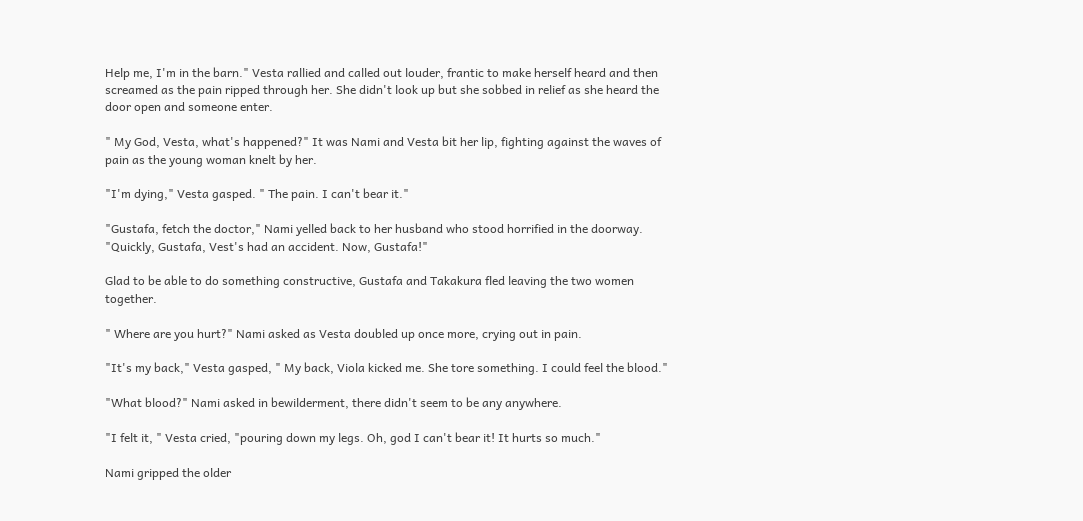Help me, I'm in the barn." Vesta rallied and called out louder, frantic to make herself heard and then screamed as the pain ripped through her. She didn't look up but she sobbed in relief as she heard the door open and someone enter.

" My God, Vesta, what's happened?" It was Nami and Vesta bit her lip, fighting against the waves of pain as the young woman knelt by her.

"I'm dying," Vesta gasped. " The pain. I can't bear it."

"Gustafa, fetch the doctor," Nami yelled back to her husband who stood horrified in the doorway. "Quickly, Gustafa, Vest's had an accident. Now, Gustafa!"

Glad to be able to do something constructive, Gustafa and Takakura fled leaving the two women together.

" Where are you hurt?" Nami asked as Vesta doubled up once more, crying out in pain.

"It's my back," Vesta gasped, " My back, Viola kicked me. She tore something. I could feel the blood."

"What blood?" Nami asked in bewilderment, there didn't seem to be any anywhere.

"I felt it, " Vesta cried, "pouring down my legs. Oh, god I can't bear it! It hurts so much."

Nami gripped the older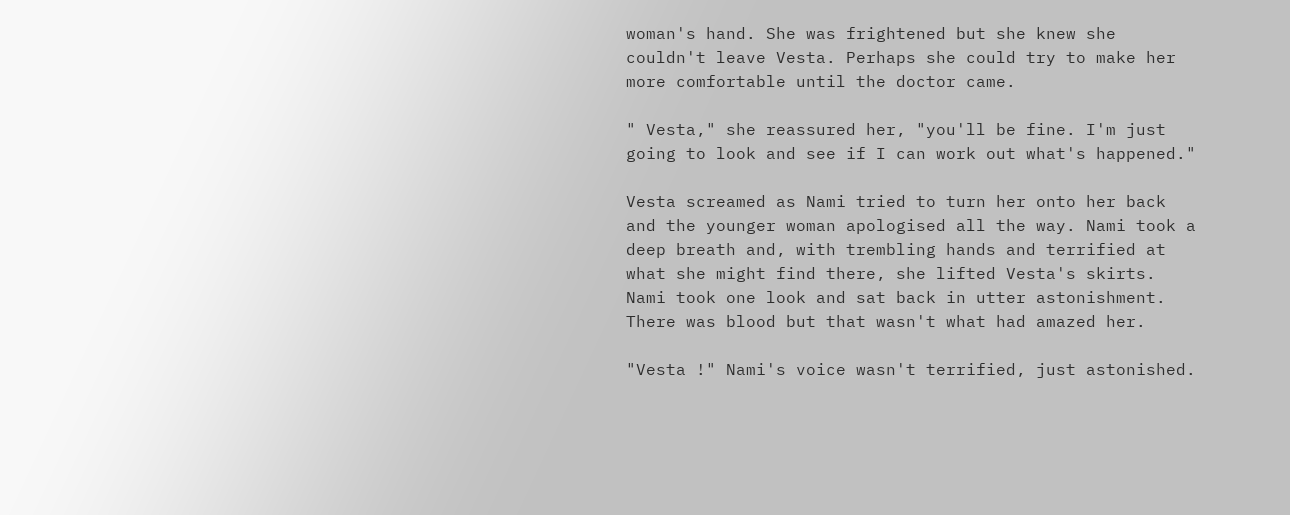woman's hand. She was frightened but she knew she couldn't leave Vesta. Perhaps she could try to make her more comfortable until the doctor came.

" Vesta," she reassured her, "you'll be fine. I'm just going to look and see if I can work out what's happened."

Vesta screamed as Nami tried to turn her onto her back and the younger woman apologised all the way. Nami took a deep breath and, with trembling hands and terrified at what she might find there, she lifted Vesta's skirts. Nami took one look and sat back in utter astonishment. There was blood but that wasn't what had amazed her.

"Vesta !" Nami's voice wasn't terrified, just astonished.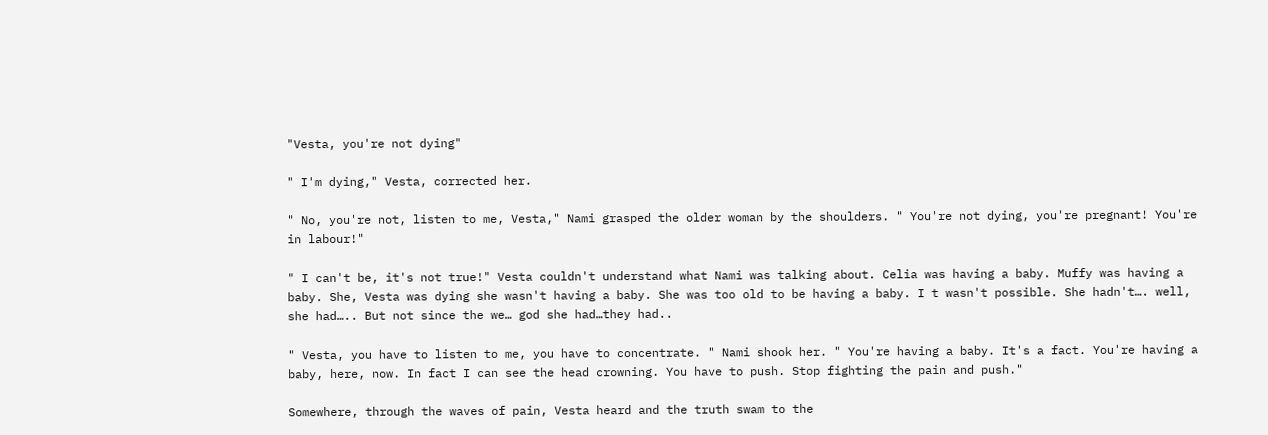"Vesta, you're not dying"

" I'm dying," Vesta, corrected her.

" No, you're not, listen to me, Vesta," Nami grasped the older woman by the shoulders. " You're not dying, you're pregnant! You're in labour!"

" I can't be, it's not true!" Vesta couldn't understand what Nami was talking about. Celia was having a baby. Muffy was having a baby. She, Vesta was dying she wasn't having a baby. She was too old to be having a baby. I t wasn't possible. She hadn't…. well, she had….. But not since the we… god she had…they had..

" Vesta, you have to listen to me, you have to concentrate. " Nami shook her. " You're having a baby. It's a fact. You're having a baby, here, now. In fact I can see the head crowning. You have to push. Stop fighting the pain and push."

Somewhere, through the waves of pain, Vesta heard and the truth swam to the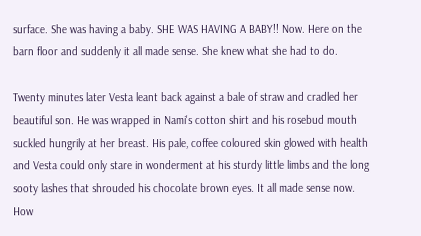surface. She was having a baby. SHE WAS HAVING A BABY!! Now. Here on the barn floor and suddenly it all made sense. She knew what she had to do.

Twenty minutes later Vesta leant back against a bale of straw and cradled her beautiful son. He was wrapped in Nami's cotton shirt and his rosebud mouth suckled hungrily at her breast. His pale, coffee coloured skin glowed with health and Vesta could only stare in wonderment at his sturdy little limbs and the long sooty lashes that shrouded his chocolate brown eyes. It all made sense now. How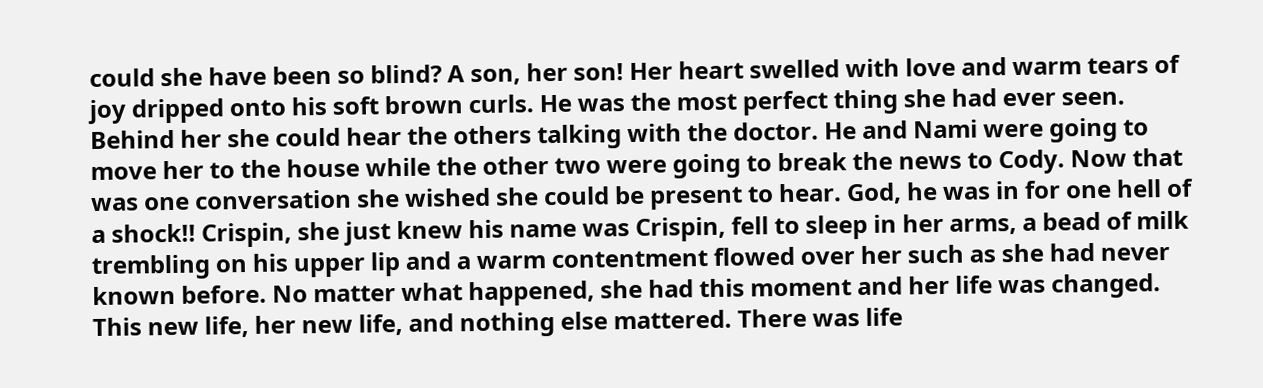could she have been so blind? A son, her son! Her heart swelled with love and warm tears of joy dripped onto his soft brown curls. He was the most perfect thing she had ever seen. Behind her she could hear the others talking with the doctor. He and Nami were going to move her to the house while the other two were going to break the news to Cody. Now that was one conversation she wished she could be present to hear. God, he was in for one hell of a shock!! Crispin, she just knew his name was Crispin, fell to sleep in her arms, a bead of milk trembling on his upper lip and a warm contentment flowed over her such as she had never known before. No matter what happened, she had this moment and her life was changed. This new life, her new life, and nothing else mattered. There was life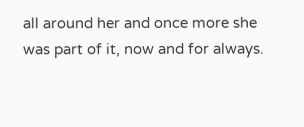all around her and once more she was part of it, now and for always.